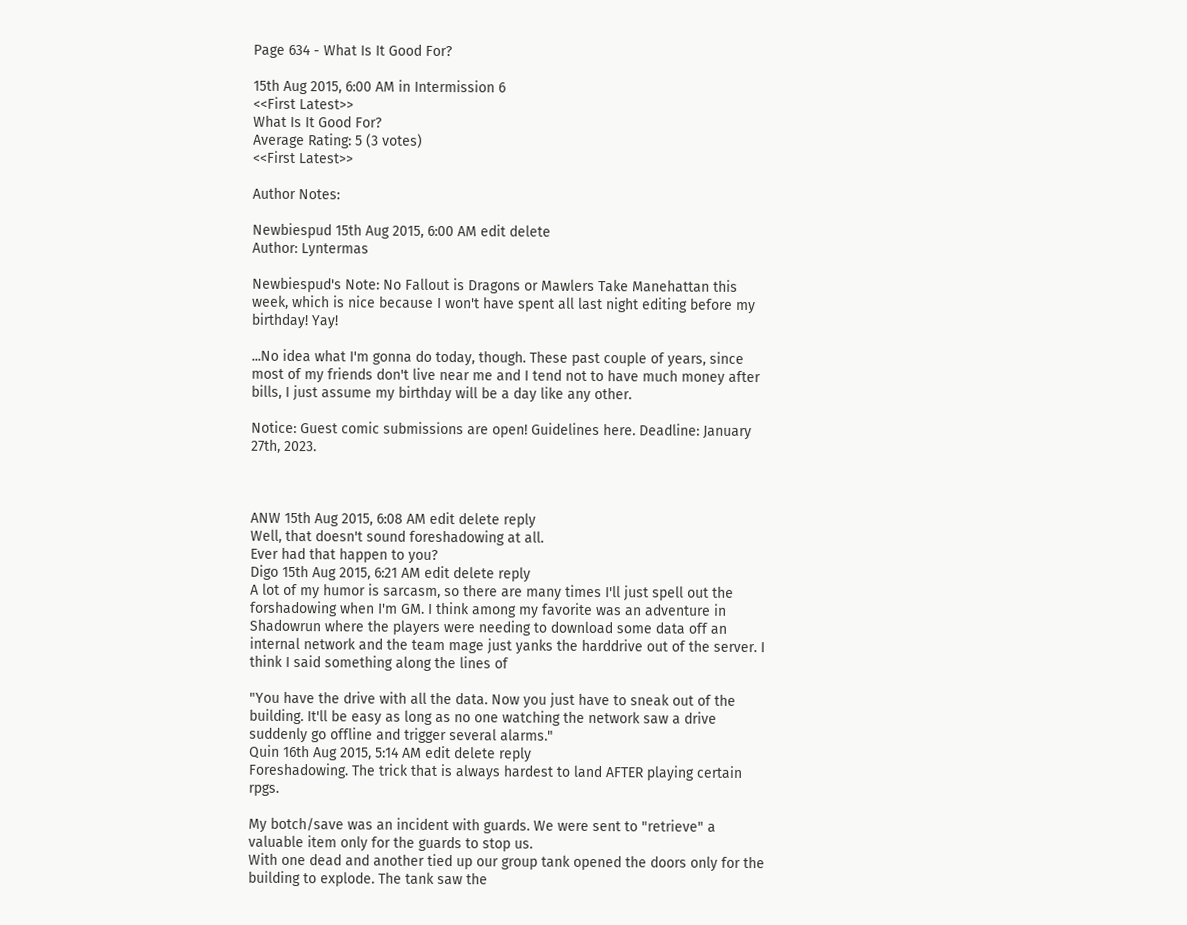Page 634 - What Is It Good For?

15th Aug 2015, 6:00 AM in Intermission 6
<<First Latest>>
What Is It Good For?
Average Rating: 5 (3 votes)
<<First Latest>>

Author Notes:

Newbiespud 15th Aug 2015, 6:00 AM edit delete
Author: Lyntermas

Newbiespud's Note: No Fallout is Dragons or Mawlers Take Manehattan this week, which is nice because I won't have spent all last night editing before my birthday! Yay!

...No idea what I'm gonna do today, though. These past couple of years, since most of my friends don't live near me and I tend not to have much money after bills, I just assume my birthday will be a day like any other.

Notice: Guest comic submissions are open! Guidelines here. Deadline: January 27th, 2023.



ANW 15th Aug 2015, 6:08 AM edit delete reply
Well, that doesn't sound foreshadowing at all.
Ever had that happen to you?
Digo 15th Aug 2015, 6:21 AM edit delete reply
A lot of my humor is sarcasm, so there are many times I'll just spell out the forshadowing when I'm GM. I think among my favorite was an adventure in Shadowrun where the players were needing to download some data off an internal network and the team mage just yanks the harddrive out of the server. I think I said something along the lines of

"You have the drive with all the data. Now you just have to sneak out of the building. It'll be easy as long as no one watching the network saw a drive suddenly go offline and trigger several alarms."
Quin 16th Aug 2015, 5:14 AM edit delete reply
Foreshadowing. The trick that is always hardest to land AFTER playing certain rpgs.

My botch/save was an incident with guards. We were sent to "retrieve" a valuable item only for the guards to stop us.
With one dead and another tied up our group tank opened the doors only for the building to explode. The tank saw the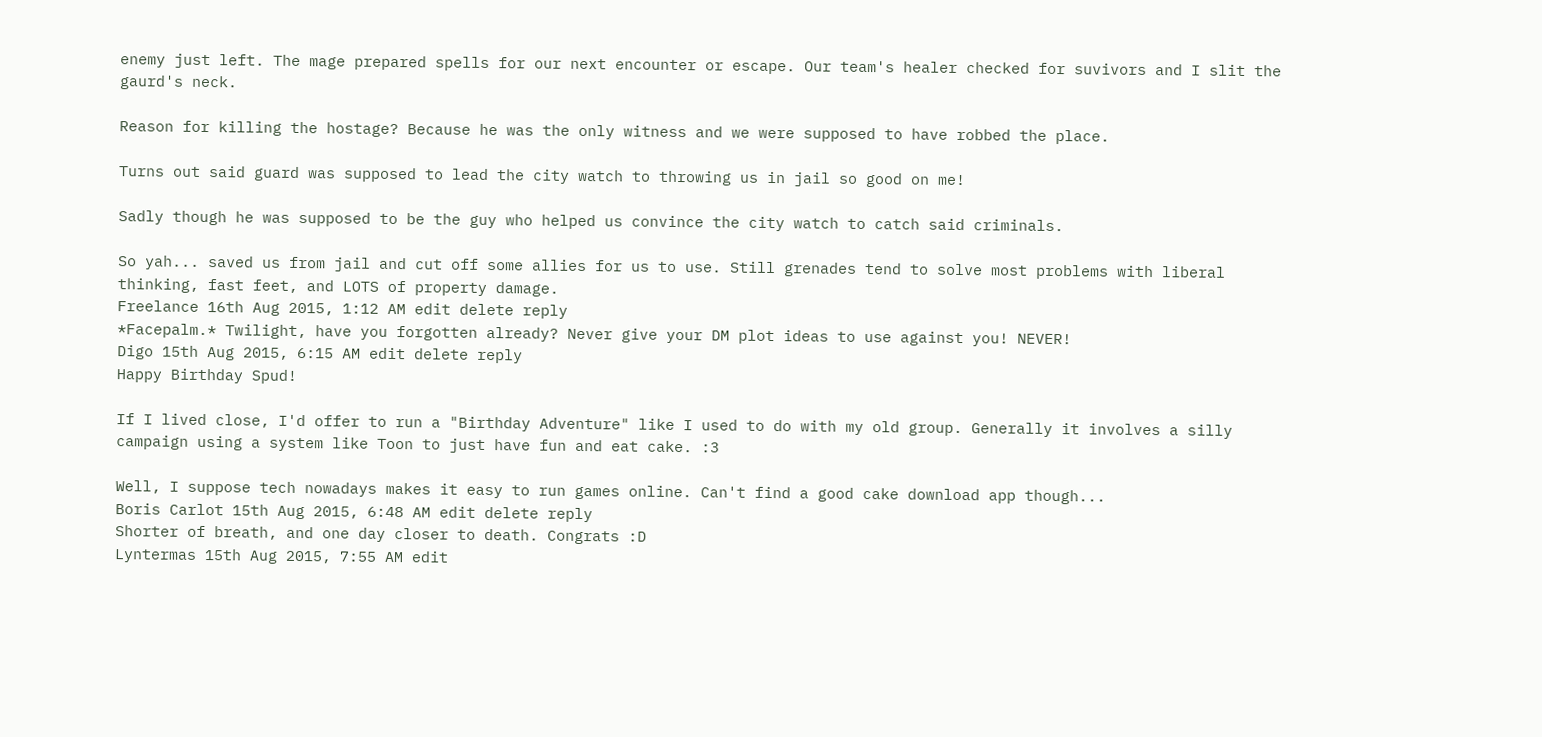enemy just left. The mage prepared spells for our next encounter or escape. Our team's healer checked for suvivors and I slit the gaurd's neck.

Reason for killing the hostage? Because he was the only witness and we were supposed to have robbed the place.

Turns out said guard was supposed to lead the city watch to throwing us in jail so good on me!

Sadly though he was supposed to be the guy who helped us convince the city watch to catch said criminals.

So yah... saved us from jail and cut off some allies for us to use. Still grenades tend to solve most problems with liberal thinking, fast feet, and LOTS of property damage.
Freelance 16th Aug 2015, 1:12 AM edit delete reply
*Facepalm.* Twilight, have you forgotten already? Never give your DM plot ideas to use against you! NEVER!
Digo 15th Aug 2015, 6:15 AM edit delete reply
Happy Birthday Spud!

If I lived close, I'd offer to run a "Birthday Adventure" like I used to do with my old group. Generally it involves a silly campaign using a system like Toon to just have fun and eat cake. :3

Well, I suppose tech nowadays makes it easy to run games online. Can't find a good cake download app though...
Boris Carlot 15th Aug 2015, 6:48 AM edit delete reply
Shorter of breath, and one day closer to death. Congrats :D
Lyntermas 15th Aug 2015, 7:55 AM edit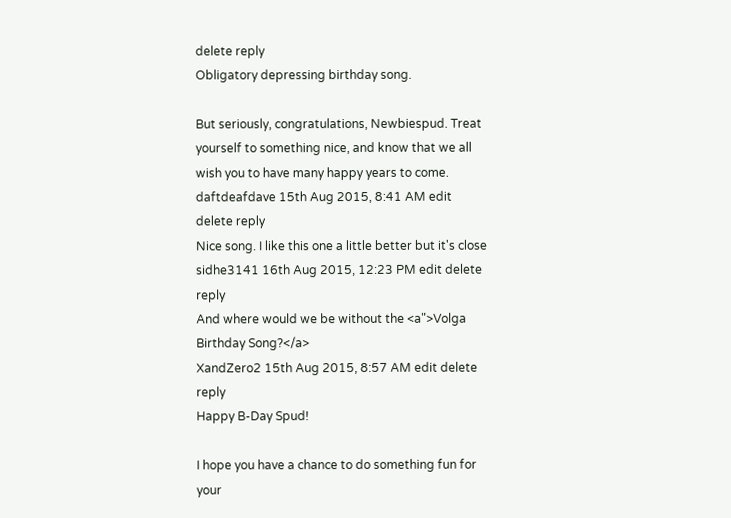delete reply
Obligatory depressing birthday song.

But seriously, congratulations, Newbiespud. Treat yourself to something nice, and know that we all wish you to have many happy years to come.
daftdeafdave 15th Aug 2015, 8:41 AM edit delete reply
Nice song. I like this one a little better but it's close
sidhe3141 16th Aug 2015, 12:23 PM edit delete reply
And where would we be without the <a">Volga Birthday Song?</a>
XandZero2 15th Aug 2015, 8:57 AM edit delete reply
Happy B-Day Spud!

I hope you have a chance to do something fun for your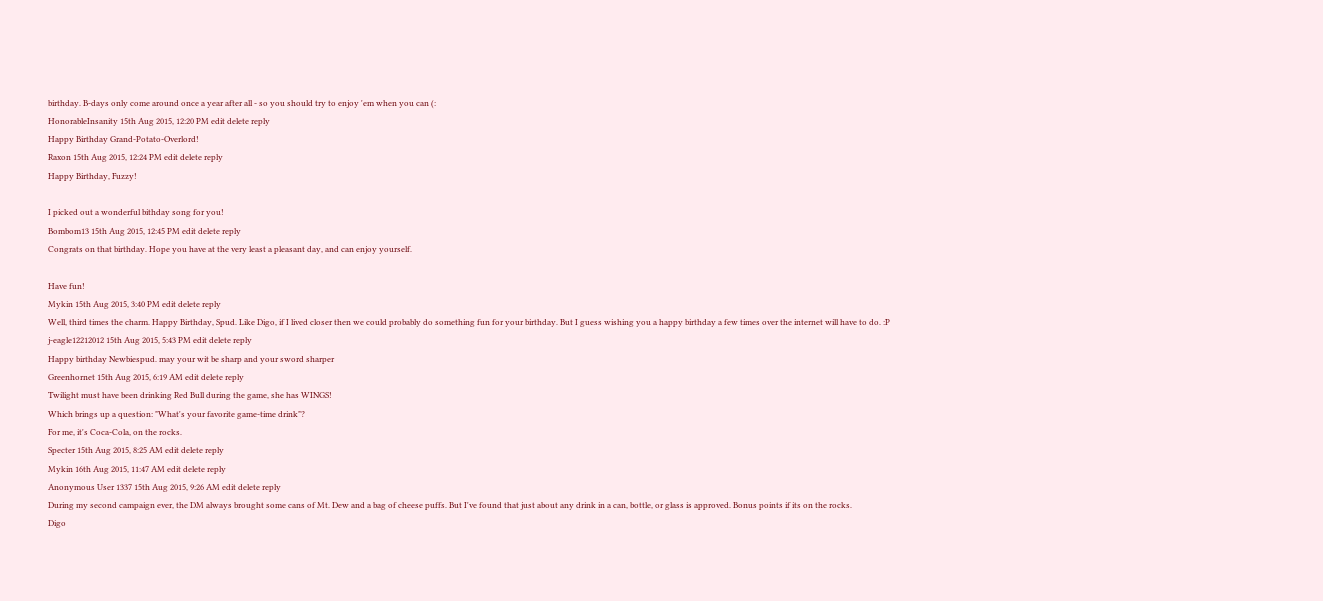birthday. B-days only come around once a year after all - so you should try to enjoy 'em when you can (:
HonorableInsanity 15th Aug 2015, 12:20 PM edit delete reply
Happy Birthday Grand-Potato-Overlord!
Raxon 15th Aug 2015, 12:24 PM edit delete reply
Happy Birthday, Fuzzy!

I picked out a wonderful bithday song for you!
Bombom13 15th Aug 2015, 12:45 PM edit delete reply
Congrats on that birthday. Hope you have at the very least a pleasant day, and can enjoy yourself.

Have fun!
Mykin 15th Aug 2015, 3:40 PM edit delete reply
Well, third times the charm. Happy Birthday, Spud. Like Digo, if I lived closer then we could probably do something fun for your birthday. But I guess wishing you a happy birthday a few times over the internet will have to do. :P
j-eagle12212012 15th Aug 2015, 5:43 PM edit delete reply
Happy birthday Newbiespud. may your wit be sharp and your sword sharper
Greenhornet 15th Aug 2015, 6:19 AM edit delete reply
Twilight must have been drinking Red Bull during the game, she has WINGS!
Which brings up a question: "What's your favorite game-time drink"?
For me, it's Coca-Cola, on the rocks.
Specter 15th Aug 2015, 8:25 AM edit delete reply
Mykin 16th Aug 2015, 11:47 AM edit delete reply
Anonymous User 1337 15th Aug 2015, 9:26 AM edit delete reply
During my second campaign ever, the DM always brought some cans of Mt. Dew and a bag of cheese puffs. But I've found that just about any drink in a can, bottle, or glass is approved. Bonus points if its on the rocks.
Digo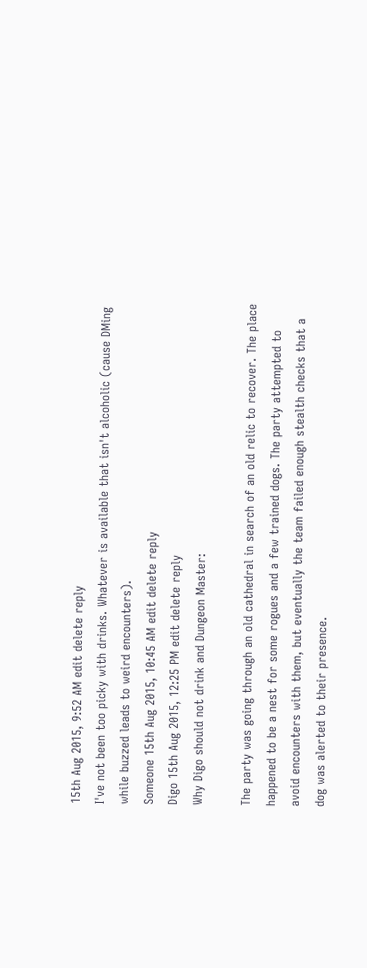15th Aug 2015, 9:52 AM edit delete reply
I've not been too picky with drinks. Whatever is available that isn't alcoholic (cause DMing while buzzed leads to weird encounters).
Someone 15th Aug 2015, 10:45 AM edit delete reply
Digo 15th Aug 2015, 12:25 PM edit delete reply
Why Digo should not drink and Dungeon Master:

The party was going through an old cathedral in search of an old relic to recover. The place happened to be a nest for some rogues and a few trained dogs. The party attempted to avoid encounters with them, but eventually the team failed enough stealth checks that a dog was alerted to their presence.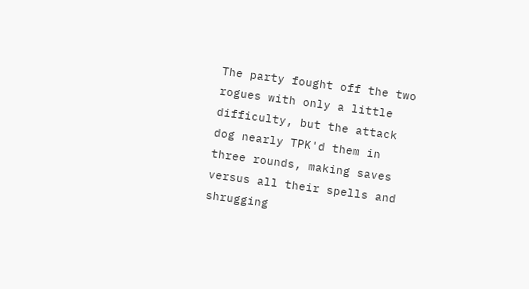The party fought off the two rogues with only a little difficulty, but the attack dog nearly TPK'd them in three rounds, making saves versus all their spells and shrugging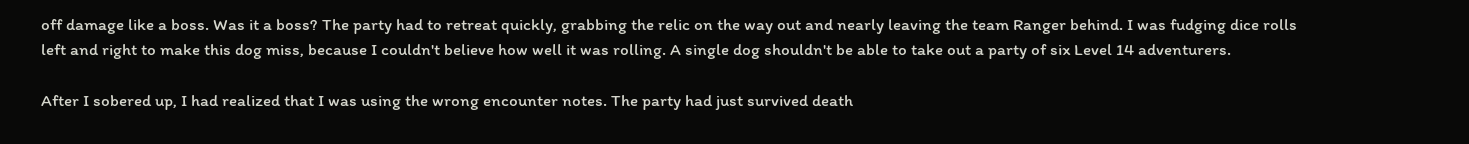off damage like a boss. Was it a boss? The party had to retreat quickly, grabbing the relic on the way out and nearly leaving the team Ranger behind. I was fudging dice rolls left and right to make this dog miss, because I couldn't believe how well it was rolling. A single dog shouldn't be able to take out a party of six Level 14 adventurers.

After I sobered up, I had realized that I was using the wrong encounter notes. The party had just survived death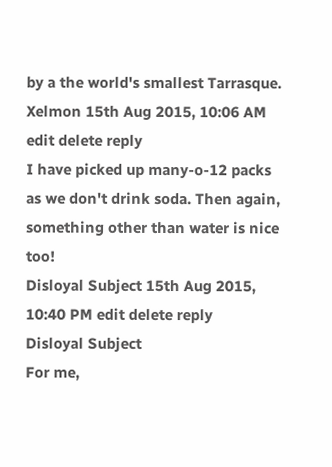by a the world's smallest Tarrasque.
Xelmon 15th Aug 2015, 10:06 AM edit delete reply
I have picked up many-o-12 packs as we don't drink soda. Then again, something other than water is nice too!
Disloyal Subject 15th Aug 2015, 10:40 PM edit delete reply
Disloyal Subject
For me,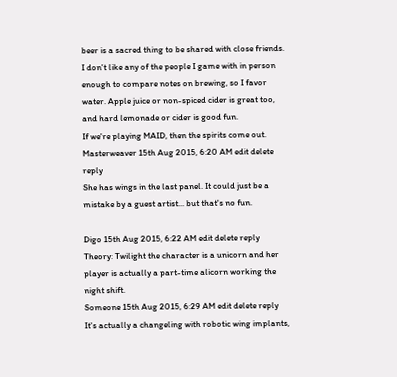beer is a sacred thing to be shared with close friends. I don't like any of the people I game with in person enough to compare notes on brewing, so I favor water. Apple juice or non-spiced cider is great too, and hard lemonade or cider is good fun.
If we're playing MAID, then the spirits come out.
Masterweaver 15th Aug 2015, 6:20 AM edit delete reply
She has wings in the last panel. It could just be a mistake by a guest artist... but that's no fun.

Digo 15th Aug 2015, 6:22 AM edit delete reply
Theory: Twilight the character is a unicorn and her player is actually a part-time alicorn working the night shift.
Someone 15th Aug 2015, 6:29 AM edit delete reply
It's actually a changeling with robotic wing implants,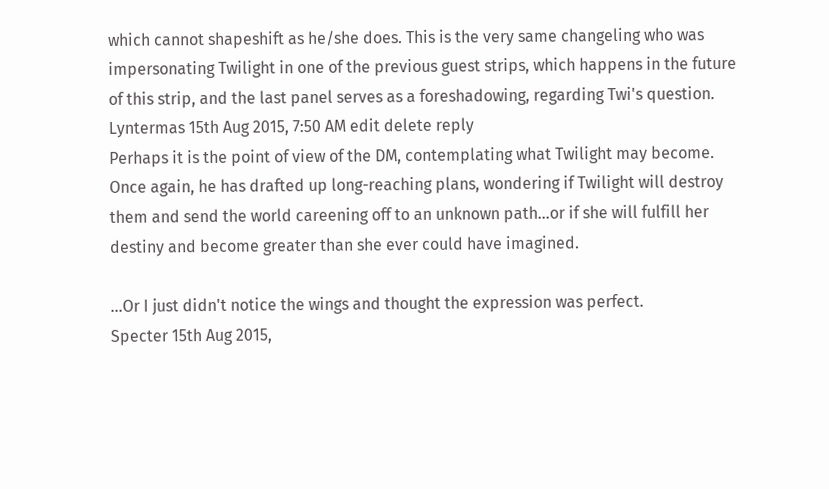which cannot shapeshift as he/she does. This is the very same changeling who was impersonating Twilight in one of the previous guest strips, which happens in the future of this strip, and the last panel serves as a foreshadowing, regarding Twi's question.
Lyntermas 15th Aug 2015, 7:50 AM edit delete reply
Perhaps it is the point of view of the DM, contemplating what Twilight may become. Once again, he has drafted up long-reaching plans, wondering if Twilight will destroy them and send the world careening off to an unknown path...or if she will fulfill her destiny and become greater than she ever could have imagined.

...Or I just didn't notice the wings and thought the expression was perfect.
Specter 15th Aug 2015,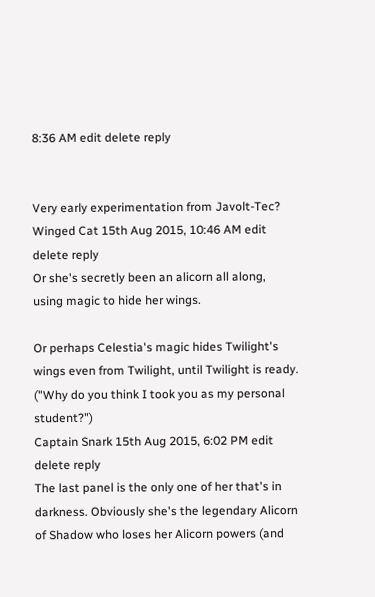8:36 AM edit delete reply


Very early experimentation from Javolt-Tec?
Winged Cat 15th Aug 2015, 10:46 AM edit delete reply
Or she's secretly been an alicorn all along, using magic to hide her wings.

Or perhaps Celestia's magic hides Twilight's wings even from Twilight, until Twilight is ready. ("Why do you think I took you as my personal student?")
Captain Snark 15th Aug 2015, 6:02 PM edit delete reply
The last panel is the only one of her that's in darkness. Obviously she's the legendary Alicorn of Shadow who loses her Alicorn powers (and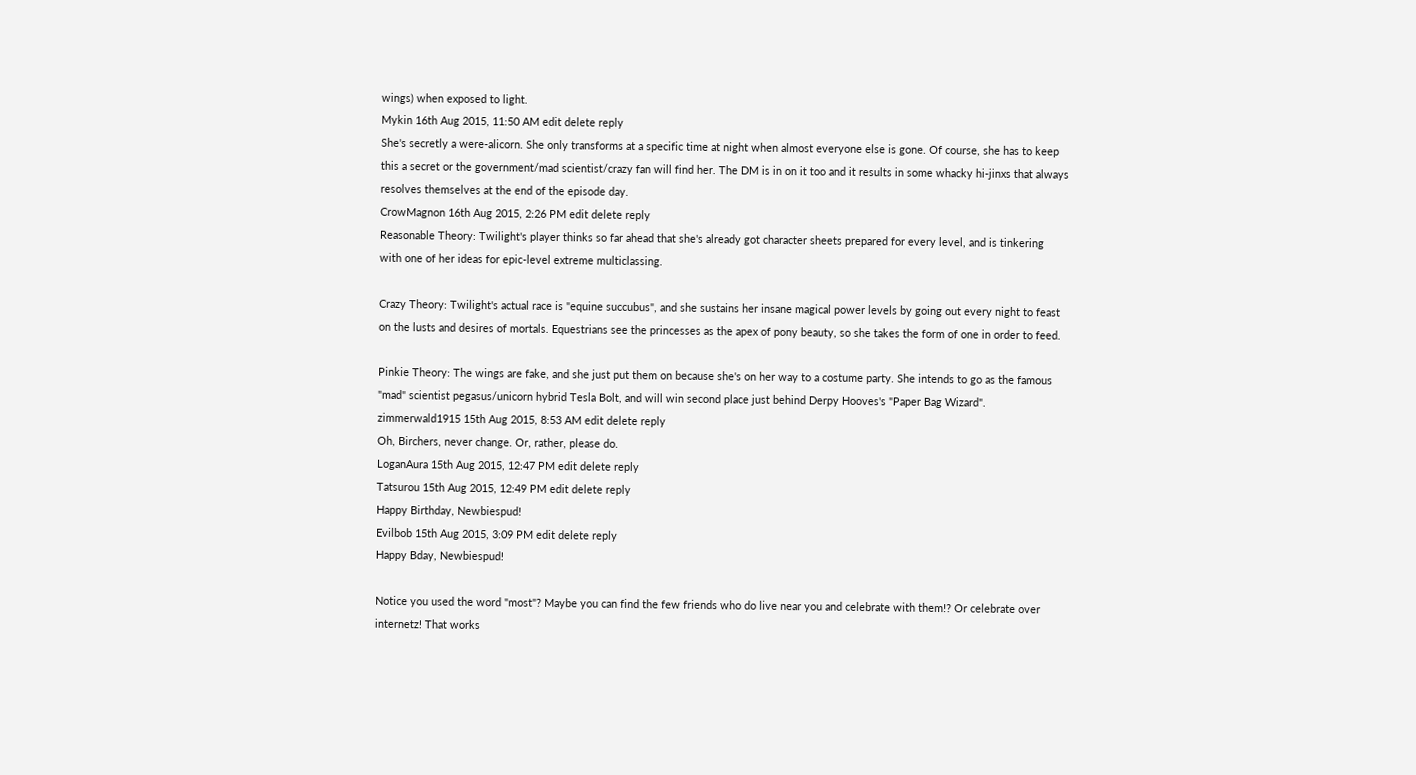wings) when exposed to light.
Mykin 16th Aug 2015, 11:50 AM edit delete reply
She's secretly a were-alicorn. She only transforms at a specific time at night when almost everyone else is gone. Of course, she has to keep this a secret or the government/mad scientist/crazy fan will find her. The DM is in on it too and it results in some whacky hi-jinxs that always resolves themselves at the end of the episode day.
CrowMagnon 16th Aug 2015, 2:26 PM edit delete reply
Reasonable Theory: Twilight's player thinks so far ahead that she's already got character sheets prepared for every level, and is tinkering with one of her ideas for epic-level extreme multiclassing.

Crazy Theory: Twilight's actual race is "equine succubus", and she sustains her insane magical power levels by going out every night to feast on the lusts and desires of mortals. Equestrians see the princesses as the apex of pony beauty, so she takes the form of one in order to feed.

Pinkie Theory: The wings are fake, and she just put them on because she's on her way to a costume party. She intends to go as the famous "mad" scientist pegasus/unicorn hybrid Tesla Bolt, and will win second place just behind Derpy Hooves's "Paper Bag Wizard".
zimmerwald1915 15th Aug 2015, 8:53 AM edit delete reply
Oh, Birchers, never change. Or, rather, please do.
LoganAura 15th Aug 2015, 12:47 PM edit delete reply
Tatsurou 15th Aug 2015, 12:49 PM edit delete reply
Happy Birthday, Newbiespud!
Evilbob 15th Aug 2015, 3:09 PM edit delete reply
Happy Bday, Newbiespud!

Notice you used the word "most"? Maybe you can find the few friends who do live near you and celebrate with them!? Or celebrate over internetz! That works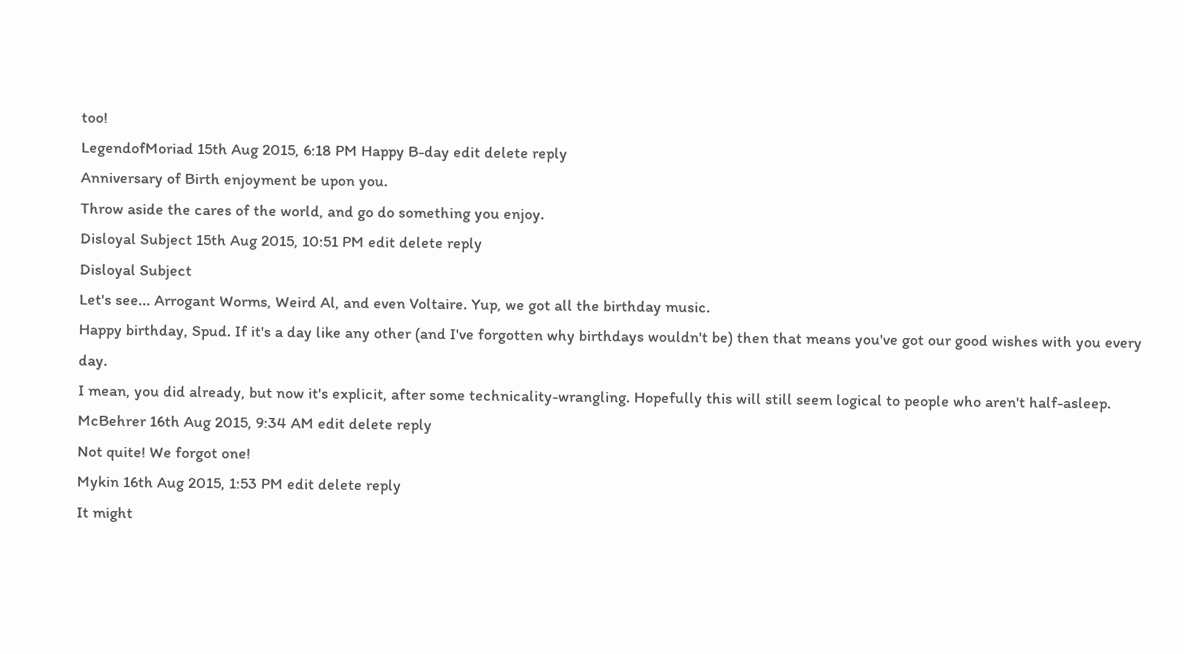too!
LegendofMoriad 15th Aug 2015, 6:18 PM Happy B-day edit delete reply
Anniversary of Birth enjoyment be upon you.
Throw aside the cares of the world, and go do something you enjoy.
Disloyal Subject 15th Aug 2015, 10:51 PM edit delete reply
Disloyal Subject
Let's see... Arrogant Worms, Weird Al, and even Voltaire. Yup, we got all the birthday music.
Happy birthday, Spud. If it's a day like any other (and I've forgotten why birthdays wouldn't be) then that means you've got our good wishes with you every day.
I mean, you did already, but now it's explicit, after some technicality-wrangling. Hopefully this will still seem logical to people who aren't half-asleep.
McBehrer 16th Aug 2015, 9:34 AM edit delete reply
Not quite! We forgot one!
Mykin 16th Aug 2015, 1:53 PM edit delete reply
It might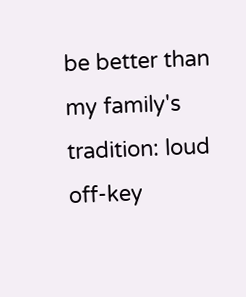be better than my family's tradition: loud off-key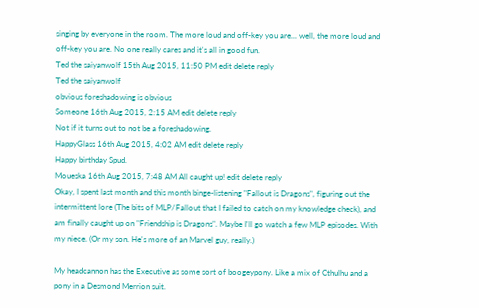singing by everyone in the room. The more loud and off-key you are... well, the more loud and off-key you are. No one really cares and it's all in good fun.
Ted the saiyanwolf 15th Aug 2015, 11:50 PM edit delete reply
Ted the saiyanwolf
obvious foreshadowing is obvious
Someone 16th Aug 2015, 2:15 AM edit delete reply
Not if it turns out to not be a foreshadowing.
HappyGlass 16th Aug 2015, 4:02 AM edit delete reply
Happy birthday Spud.
Moueska 16th Aug 2015, 7:48 AM All caught up! edit delete reply
Okay, I spent last month and this month binge-listening "Fallout is Dragons", figuring out the intermittent lore (The bits of MLP/Fallout that I failed to catch on my knowledge check), and am finally caught up on "Friendship is Dragons". Maybe I'll go watch a few MLP episodes. With my niece. (Or my son. He's more of an Marvel guy, really.)

My headcannon has the Executive as some sort of boogeypony. Like a mix of Cthulhu and a pony in a Desmond Merrion suit.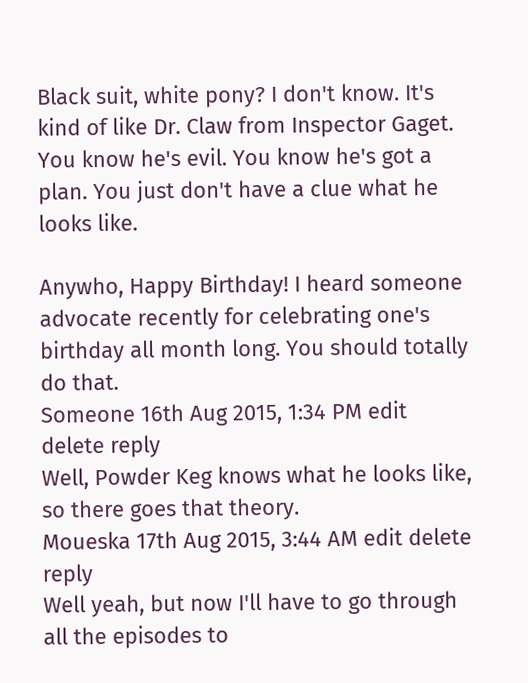Black suit, white pony? I don't know. It's kind of like Dr. Claw from Inspector Gaget. You know he's evil. You know he's got a plan. You just don't have a clue what he looks like.

Anywho, Happy Birthday! I heard someone advocate recently for celebrating one's birthday all month long. You should totally do that.
Someone 16th Aug 2015, 1:34 PM edit delete reply
Well, Powder Keg knows what he looks like, so there goes that theory.
Moueska 17th Aug 2015, 3:44 AM edit delete reply
Well yeah, but now I'll have to go through all the episodes to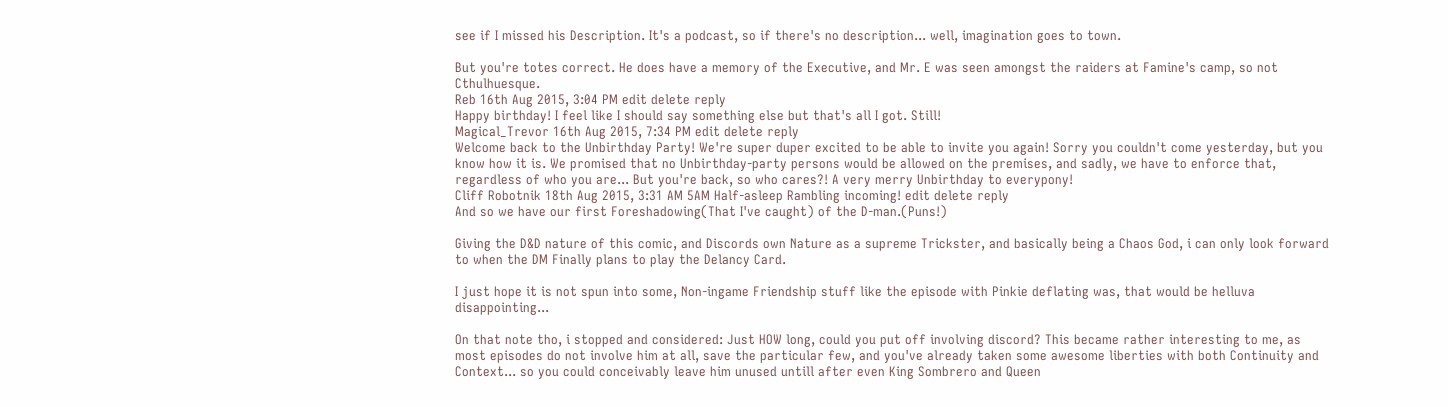see if I missed his Description. It's a podcast, so if there's no description... well, imagination goes to town.

But you're totes correct. He does have a memory of the Executive, and Mr. E was seen amongst the raiders at Famine's camp, so not Cthulhuesque.
Reb 16th Aug 2015, 3:04 PM edit delete reply
Happy birthday! I feel like I should say something else but that's all I got. Still!
Magical_Trevor 16th Aug 2015, 7:34 PM edit delete reply
Welcome back to the Unbirthday Party! We're super duper excited to be able to invite you again! Sorry you couldn't come yesterday, but you know how it is. We promised that no Unbirthday-party persons would be allowed on the premises, and sadly, we have to enforce that, regardless of who you are... But you're back, so who cares?! A very merry Unbirthday to everypony!
Cliff Robotnik 18th Aug 2015, 3:31 AM 5AM Half-asleep Rambling incoming! edit delete reply
And so we have our first Foreshadowing(That I've caught) of the D-man.(Puns!)

Giving the D&D nature of this comic, and Discords own Nature as a supreme Trickster, and basically being a Chaos God, i can only look forward to when the DM Finally plans to play the Delancy Card.

I just hope it is not spun into some, Non-ingame Friendship stuff like the episode with Pinkie deflating was, that would be helluva disappointing...

On that note tho, i stopped and considered: Just HOW long, could you put off involving discord? This became rather interesting to me, as most episodes do not involve him at all, save the particular few, and you've already taken some awesome liberties with both Continuity and Context... so you could conceivably leave him unused untill after even King Sombrero and Queen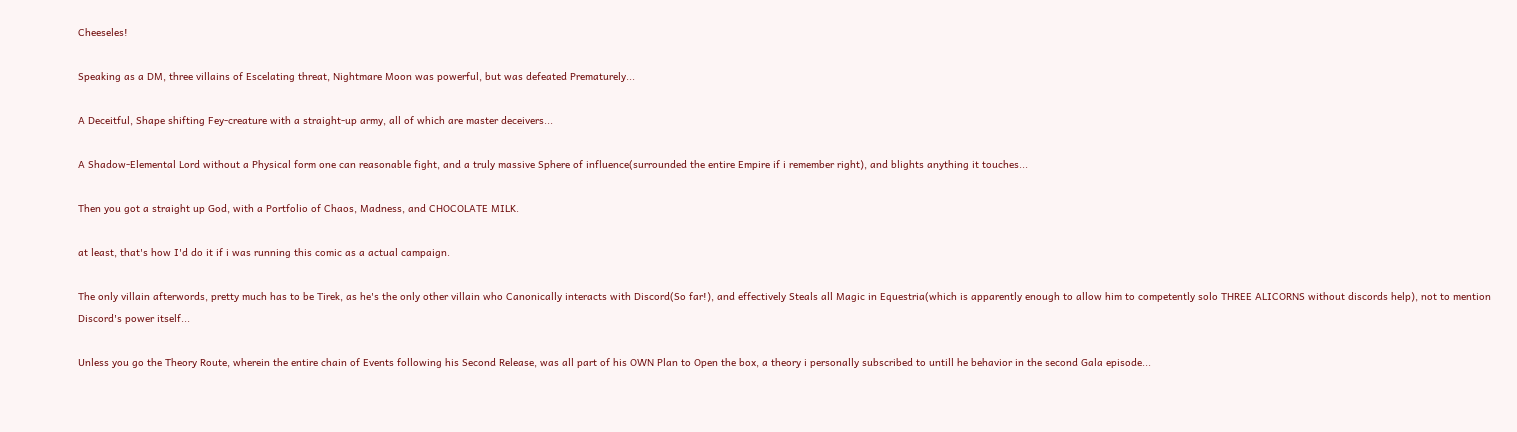Cheeseles!

Speaking as a DM, three villains of Escelating threat, Nightmare Moon was powerful, but was defeated Prematurely...

A Deceitful, Shape shifting Fey-creature with a straight-up army, all of which are master deceivers...

A Shadow-Elemental Lord without a Physical form one can reasonable fight, and a truly massive Sphere of influence(surrounded the entire Empire if i remember right), and blights anything it touches...

Then you got a straight up God, with a Portfolio of Chaos, Madness, and CHOCOLATE MILK.

at least, that's how I'd do it if i was running this comic as a actual campaign.

The only villain afterwords, pretty much has to be Tirek, as he's the only other villain who Canonically interacts with Discord(So far!), and effectively Steals all Magic in Equestria(which is apparently enough to allow him to competently solo THREE ALICORNS without discords help), not to mention Discord's power itself...

Unless you go the Theory Route, wherein the entire chain of Events following his Second Release, was all part of his OWN Plan to Open the box, a theory i personally subscribed to untill he behavior in the second Gala episode...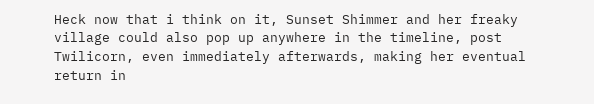Heck now that i think on it, Sunset Shimmer and her freaky village could also pop up anywhere in the timeline, post Twilicorn, even immediately afterwards, making her eventual return in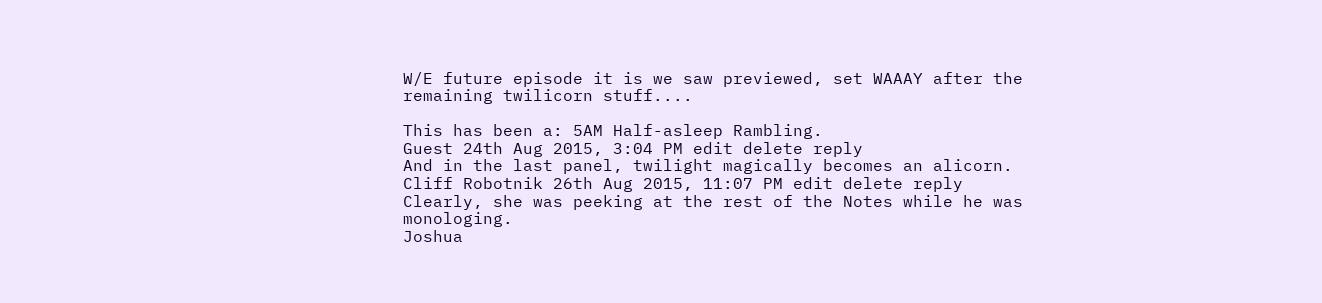W/E future episode it is we saw previewed, set WAAAY after the remaining twilicorn stuff....

This has been a: 5AM Half-asleep Rambling.
Guest 24th Aug 2015, 3:04 PM edit delete reply
And in the last panel, twilight magically becomes an alicorn.
Cliff Robotnik 26th Aug 2015, 11:07 PM edit delete reply
Clearly, she was peeking at the rest of the Notes while he was monologing.
Joshua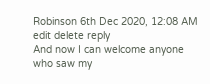Robinson 6th Dec 2020, 12:08 AM edit delete reply
And now I can welcome anyone who saw my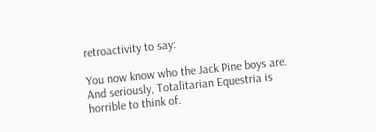retroactivity to say:

You now know who the Jack Pine boys are. And seriously, Totalitarian Equestria is horrible to think of.